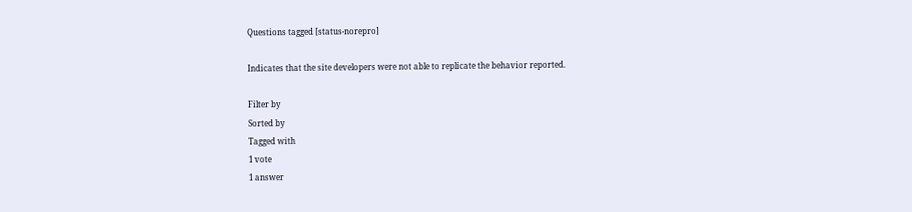Questions tagged [status-norepro]

Indicates that the site developers were not able to replicate the behavior reported.

Filter by
Sorted by
Tagged with
1 vote
1 answer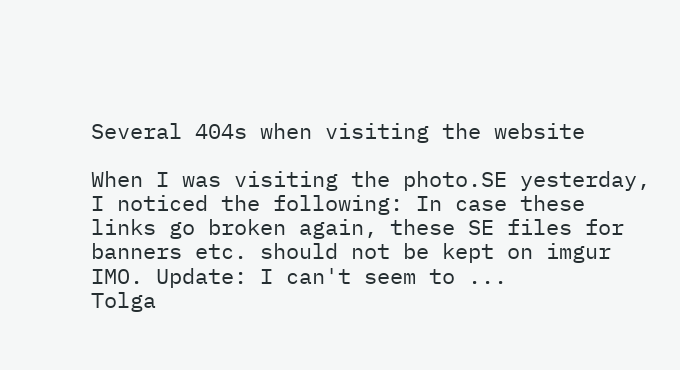Several 404s when visiting the website

When I was visiting the photo.SE yesterday, I noticed the following: In case these links go broken again, these SE files for banners etc. should not be kept on imgur IMO. Update: I can't seem to ...
Tolga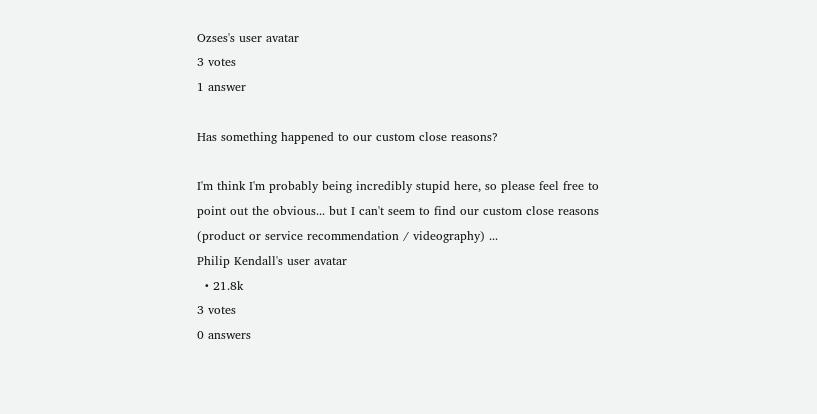Ozses's user avatar
3 votes
1 answer

Has something happened to our custom close reasons?

I'm think I'm probably being incredibly stupid here, so please feel free to point out the obvious... but I can't seem to find our custom close reasons (product or service recommendation / videography) ...
Philip Kendall's user avatar
  • 21.8k
3 votes
0 answers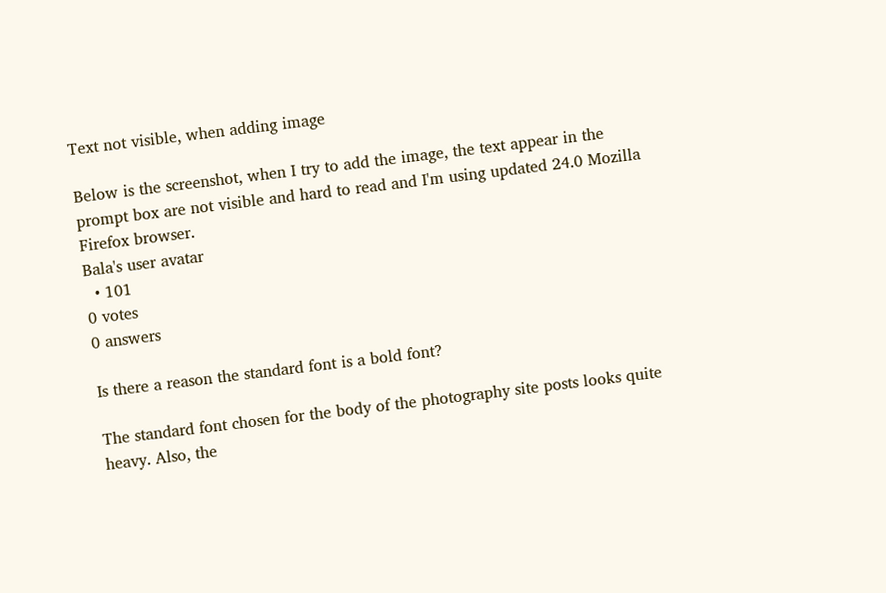Text not visible, when adding image

Below is the screenshot, when I try to add the image, the text appear in the prompt box are not visible and hard to read and I'm using updated 24.0 Mozilla Firefox browser.
Bala's user avatar
  • 101
0 votes
0 answers

Is there a reason the standard font is a bold font?

The standard font chosen for the body of the photography site posts looks quite heavy. Also, the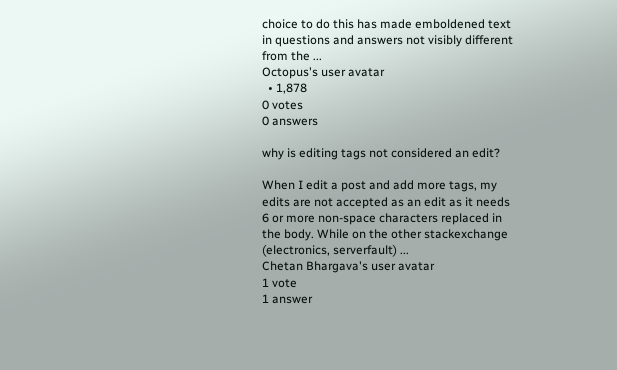choice to do this has made emboldened text in questions and answers not visibly different from the ...
Octopus's user avatar
  • 1,878
0 votes
0 answers

why is editing tags not considered an edit?

When I edit a post and add more tags, my edits are not accepted as an edit as it needs 6 or more non-space characters replaced in the body. While on the other stackexchange (electronics, serverfault) ...
Chetan Bhargava's user avatar
1 vote
1 answer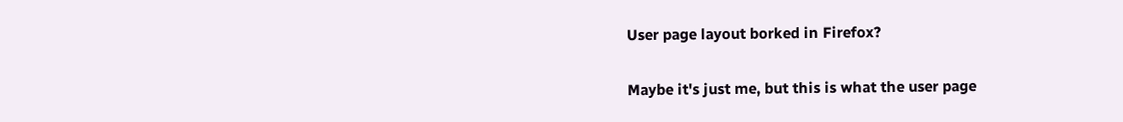User page layout borked in Firefox?

Maybe it's just me, but this is what the user page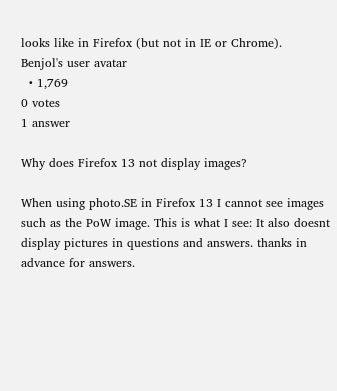looks like in Firefox (but not in IE or Chrome).
Benjol's user avatar
  • 1,769
0 votes
1 answer

Why does Firefox 13 not display images?

When using photo.SE in Firefox 13 I cannot see images such as the PoW image. This is what I see: It also doesnt display pictures in questions and answers. thanks in advance for answers.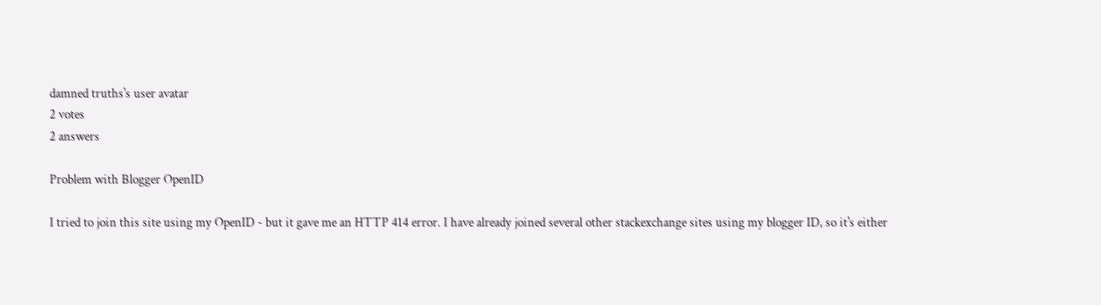damned truths's user avatar
2 votes
2 answers

Problem with Blogger OpenID

I tried to join this site using my OpenID - but it gave me an HTTP 414 error. I have already joined several other stackexchange sites using my blogger ID, so it's either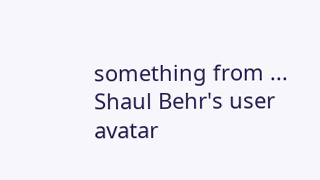something from ...
Shaul Behr's user avatar